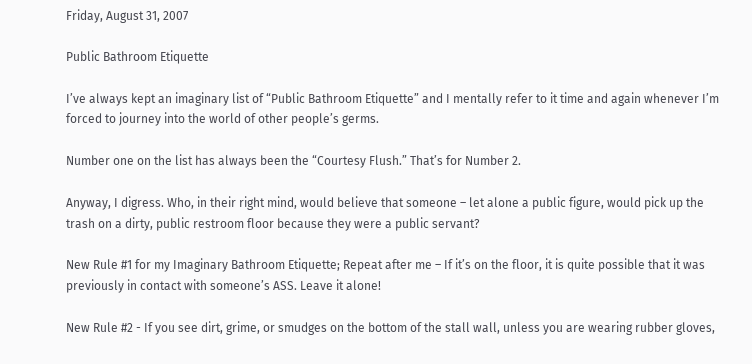Friday, August 31, 2007

Public Bathroom Etiquette

I’ve always kept an imaginary list of “Public Bathroom Etiquette” and I mentally refer to it time and again whenever I’m forced to journey into the world of other people’s germs.

Number one on the list has always been the “Courtesy Flush.” That’s for Number 2.

Anyway, I digress. Who, in their right mind, would believe that someone – let alone a public figure, would pick up the trash on a dirty, public restroom floor because they were a public servant?

New Rule #1 for my Imaginary Bathroom Etiquette; Repeat after me – If it’s on the floor, it is quite possible that it was previously in contact with someone’s ASS. Leave it alone!

New Rule #2 - If you see dirt, grime, or smudges on the bottom of the stall wall, unless you are wearing rubber gloves,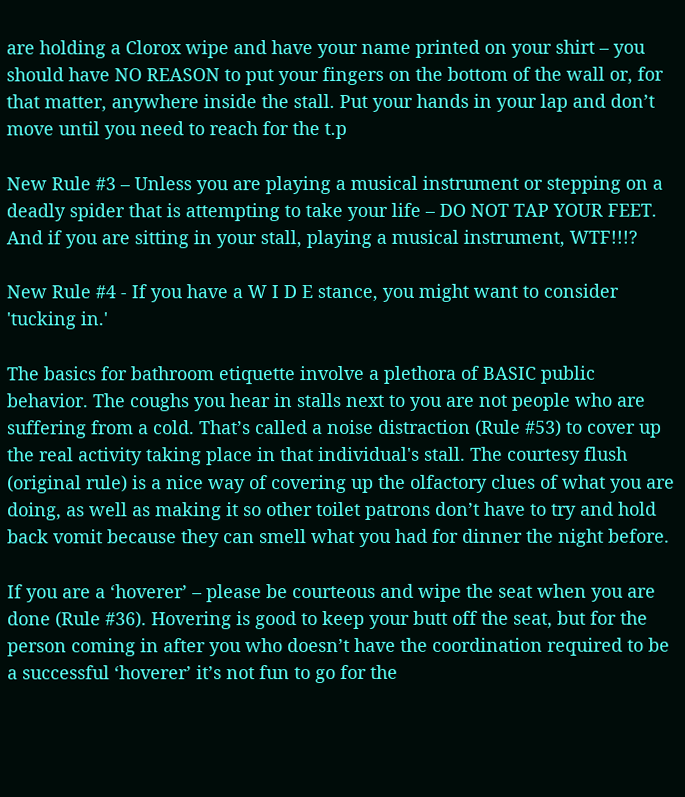are holding a Clorox wipe and have your name printed on your shirt – you should have NO REASON to put your fingers on the bottom of the wall or, for that matter, anywhere inside the stall. Put your hands in your lap and don’t move until you need to reach for the t.p

New Rule #3 – Unless you are playing a musical instrument or stepping on a deadly spider that is attempting to take your life – DO NOT TAP YOUR FEET. And if you are sitting in your stall, playing a musical instrument, WTF!!!?

New Rule #4 - If you have a W I D E stance, you might want to consider 'tucking in.'

The basics for bathroom etiquette involve a plethora of BASIC public behavior. The coughs you hear in stalls next to you are not people who are suffering from a cold. That’s called a noise distraction (Rule #53) to cover up the real activity taking place in that individual's stall. The courtesy flush (original rule) is a nice way of covering up the olfactory clues of what you are doing, as well as making it so other toilet patrons don’t have to try and hold back vomit because they can smell what you had for dinner the night before.

If you are a ‘hoverer’ – please be courteous and wipe the seat when you are done (Rule #36). Hovering is good to keep your butt off the seat, but for the person coming in after you who doesn’t have the coordination required to be a successful ‘hoverer’ it’s not fun to go for the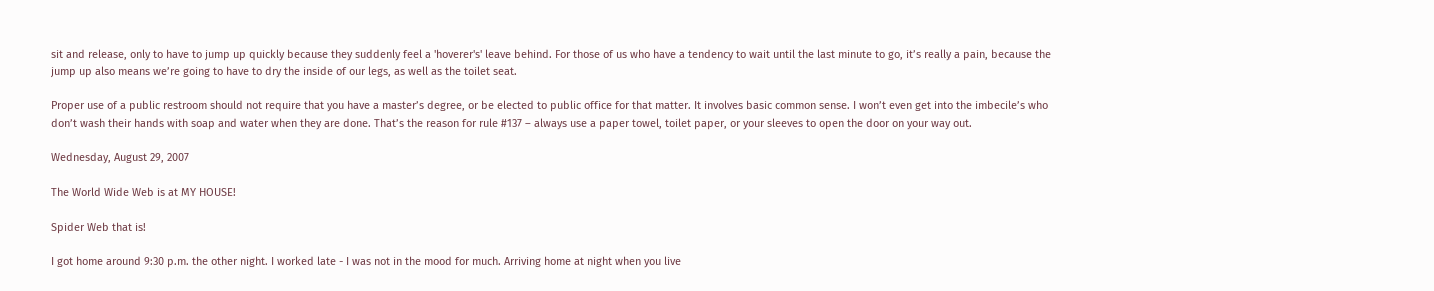sit and release, only to have to jump up quickly because they suddenly feel a 'hoverer's' leave behind. For those of us who have a tendency to wait until the last minute to go, it’s really a pain, because the jump up also means we’re going to have to dry the inside of our legs, as well as the toilet seat.

Proper use of a public restroom should not require that you have a master’s degree, or be elected to public office for that matter. It involves basic common sense. I won’t even get into the imbecile’s who don’t wash their hands with soap and water when they are done. That’s the reason for rule #137 – always use a paper towel, toilet paper, or your sleeves to open the door on your way out.

Wednesday, August 29, 2007

The World Wide Web is at MY HOUSE!

Spider Web that is!

I got home around 9:30 p.m. the other night. I worked late - I was not in the mood for much. Arriving home at night when you live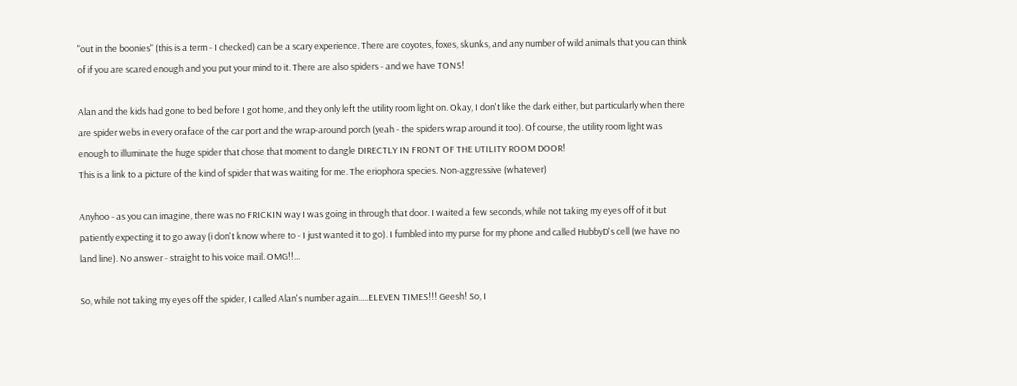"out in the boonies" (this is a term - I checked) can be a scary experience. There are coyotes, foxes, skunks, and any number of wild animals that you can think of if you are scared enough and you put your mind to it. There are also spiders - and we have TONS!

Alan and the kids had gone to bed before I got home, and they only left the utility room light on. Okay, I don't like the dark either, but particularly when there are spider webs in every oraface of the car port and the wrap-around porch (yeah - the spiders wrap around it too). Of course, the utility room light was enough to illuminate the huge spider that chose that moment to dangle DIRECTLY IN FRONT OF THE UTILITY ROOM DOOR!
This is a link to a picture of the kind of spider that was waiting for me. The eriophora species. Non-aggressive (whatever)

Anyhoo - as you can imagine, there was no FRICKIN way I was going in through that door. I waited a few seconds, while not taking my eyes off of it but patiently expecting it to go away (i don't know where to - I just wanted it to go). I fumbled into my purse for my phone and called HubbyD's cell (we have no land line). No answer - straight to his voice mail. OMG!!...

So, while not taking my eyes off the spider, I called Alan's number again.....ELEVEN TIMES!!! Geesh! So, I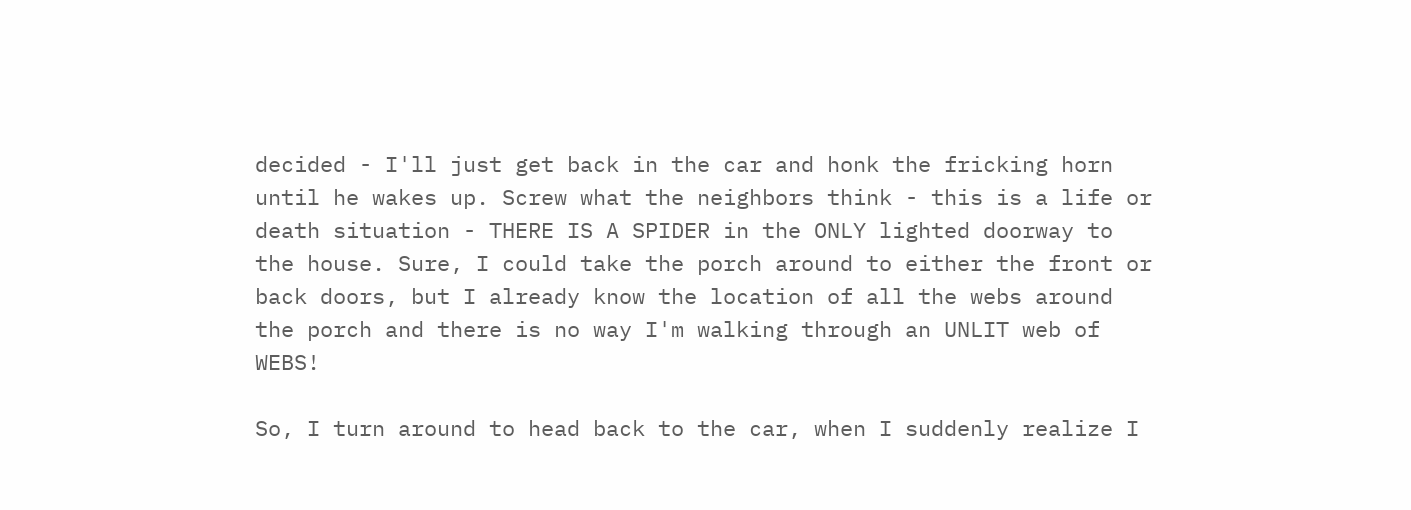decided - I'll just get back in the car and honk the fricking horn until he wakes up. Screw what the neighbors think - this is a life or death situation - THERE IS A SPIDER in the ONLY lighted doorway to the house. Sure, I could take the porch around to either the front or back doors, but I already know the location of all the webs around the porch and there is no way I'm walking through an UNLIT web of WEBS!

So, I turn around to head back to the car, when I suddenly realize I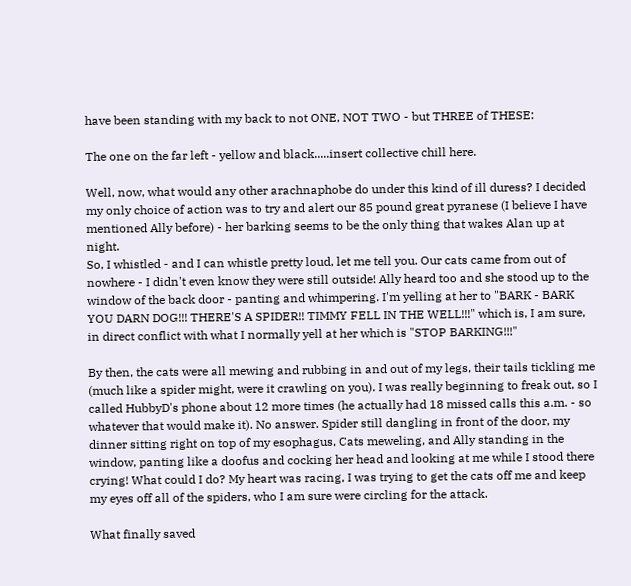have been standing with my back to not ONE, NOT TWO - but THREE of THESE:

The one on the far left - yellow and black.....insert collective chill here.

Well, now, what would any other arachnaphobe do under this kind of ill duress? I decided my only choice of action was to try and alert our 85 pound great pyranese (I believe I have mentioned Ally before) - her barking seems to be the only thing that wakes Alan up at night.
So, I whistled - and I can whistle pretty loud, let me tell you. Our cats came from out of nowhere - I didn't even know they were still outside! Ally heard too and she stood up to the window of the back door - panting and whimpering. I'm yelling at her to "BARK - BARK YOU DARN DOG!!! THERE'S A SPIDER!! TIMMY FELL IN THE WELL!!!" which is, I am sure, in direct conflict with what I normally yell at her which is "STOP BARKING!!!"

By then, the cats were all mewing and rubbing in and out of my legs, their tails tickling me (much like a spider might, were it crawling on you). I was really beginning to freak out, so I called HubbyD's phone about 12 more times (he actually had 18 missed calls this a.m. - so whatever that would make it). No answer. Spider still dangling in front of the door, my dinner sitting right on top of my esophagus, Cats meweling, and Ally standing in the window, panting like a doofus and cocking her head and looking at me while I stood there crying! What could I do? My heart was racing, I was trying to get the cats off me and keep my eyes off all of the spiders, who I am sure were circling for the attack.

What finally saved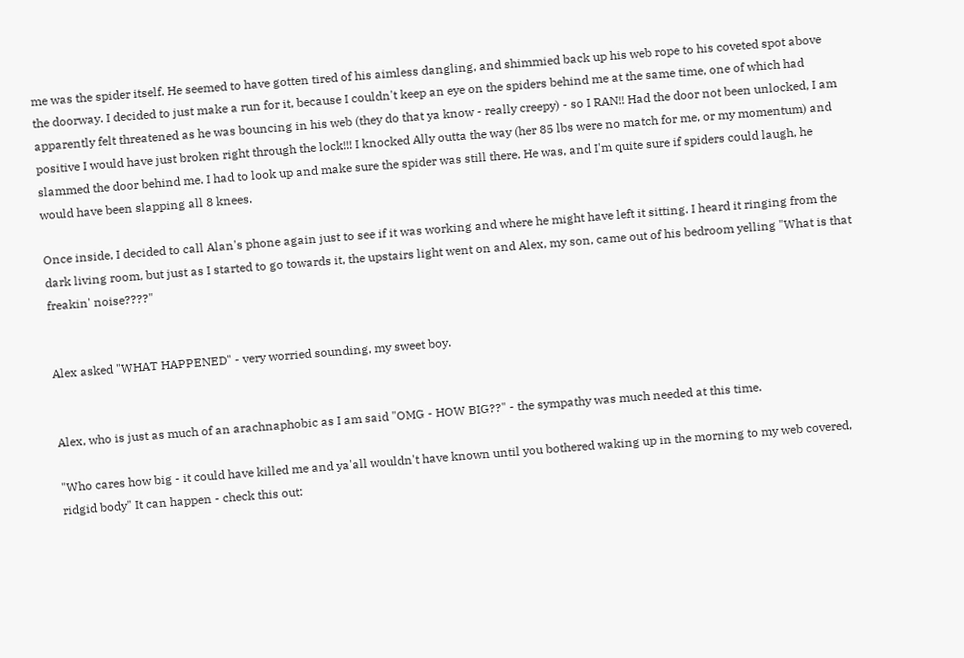me was the spider itself. He seemed to have gotten tired of his aimless dangling, and shimmied back up his web rope to his coveted spot above the doorway. I decided to just make a run for it, because I couldn't keep an eye on the spiders behind me at the same time, one of which had apparently felt threatened as he was bouncing in his web (they do that ya know - really creepy) - so I RAN!! Had the door not been unlocked, I am positive I would have just broken right through the lock!!! I knocked Ally outta the way (her 85 lbs were no match for me, or my momentum) and slammed the door behind me. I had to look up and make sure the spider was still there. He was, and I'm quite sure if spiders could laugh, he would have been slapping all 8 knees.

Once inside, I decided to call Alan's phone again just to see if it was working and where he might have left it sitting. I heard it ringing from the dark living room, but just as I started to go towards it, the upstairs light went on and Alex, my son, came out of his bedroom yelling "What is that freakin' noise????"


Alex asked "WHAT HAPPENED" - very worried sounding, my sweet boy.


Alex, who is just as much of an arachnaphobic as I am said "OMG - HOW BIG??" - the sympathy was much needed at this time.

"Who cares how big - it could have killed me and ya'all wouldn't have known until you bothered waking up in the morning to my web covered, ridgid body" It can happen - check this out: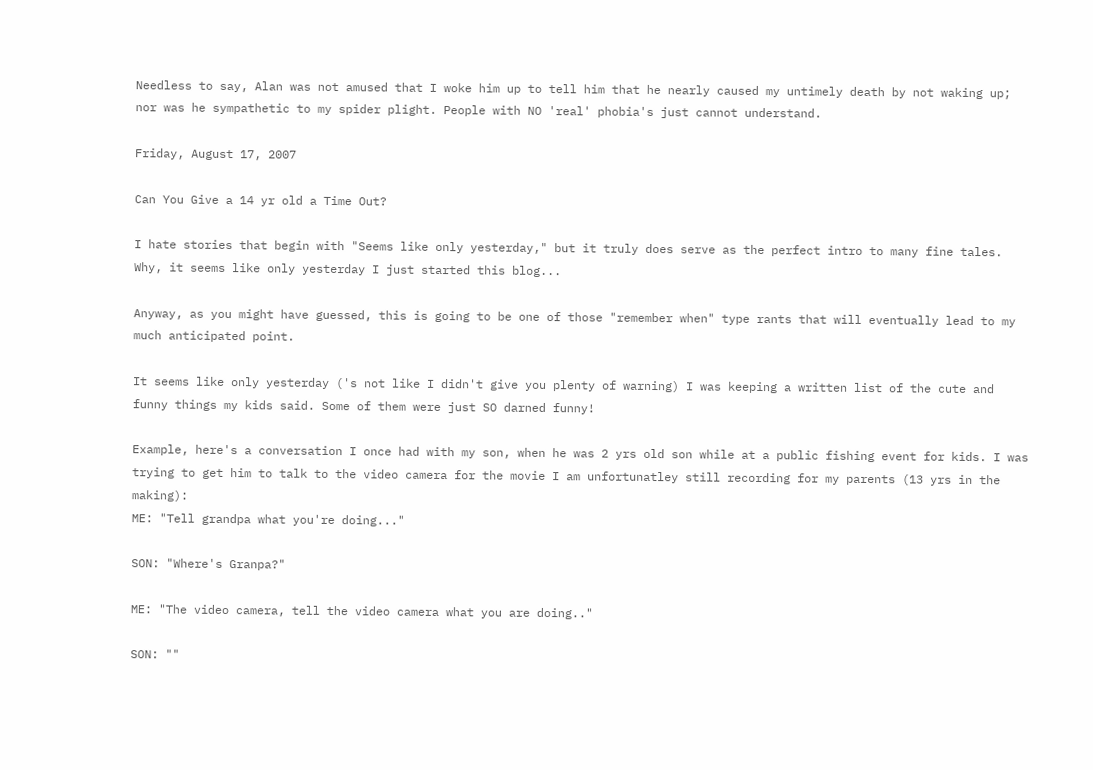Needless to say, Alan was not amused that I woke him up to tell him that he nearly caused my untimely death by not waking up; nor was he sympathetic to my spider plight. People with NO 'real' phobia's just cannot understand.

Friday, August 17, 2007

Can You Give a 14 yr old a Time Out?

I hate stories that begin with "Seems like only yesterday," but it truly does serve as the perfect intro to many fine tales. Why, it seems like only yesterday I just started this blog...

Anyway, as you might have guessed, this is going to be one of those "remember when" type rants that will eventually lead to my much anticipated point.

It seems like only yesterday ('s not like I didn't give you plenty of warning) I was keeping a written list of the cute and funny things my kids said. Some of them were just SO darned funny!

Example, here's a conversation I once had with my son, when he was 2 yrs old son while at a public fishing event for kids. I was trying to get him to talk to the video camera for the movie I am unfortunatley still recording for my parents (13 yrs in the making):
ME: "Tell grandpa what you're doing..."

SON: "Where's Granpa?"

ME: "The video camera, tell the video camera what you are doing.."

SON: ""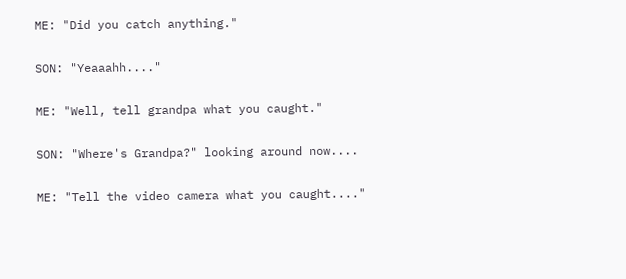ME: "Did you catch anything."

SON: "Yeaaahh...."

ME: "Well, tell grandpa what you caught."

SON: "Where's Grandpa?" looking around now....

ME: "Tell the video camera what you caught...."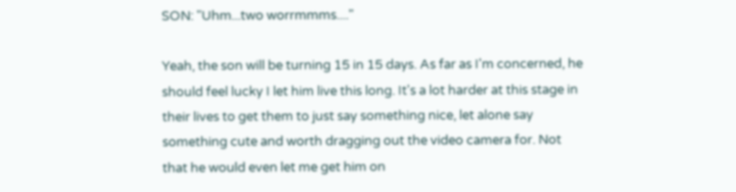SON: "Uhm...two worrmmms...."

Yeah, the son will be turning 15 in 15 days. As far as I'm concerned, he should feel lucky I let him live this long. It's a lot harder at this stage in their lives to get them to just say something nice, let alone say something cute and worth dragging out the video camera for. Not that he would even let me get him on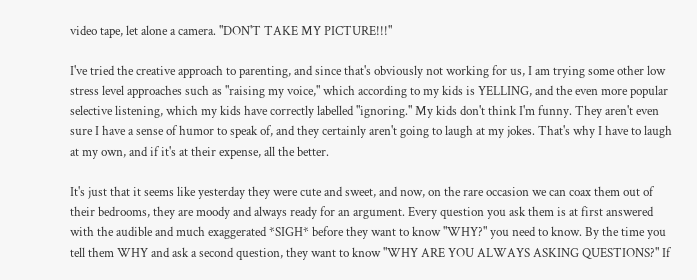video tape, let alone a camera. "DON'T TAKE MY PICTURE!!!"

I've tried the creative approach to parenting, and since that's obviously not working for us, I am trying some other low stress level approaches such as "raising my voice," which according to my kids is YELLING, and the even more popular selective listening, which my kids have correctly labelled "ignoring." My kids don't think I'm funny. They aren't even sure I have a sense of humor to speak of, and they certainly aren't going to laugh at my jokes. That's why I have to laugh at my own, and if it's at their expense, all the better.

It's just that it seems like yesterday they were cute and sweet, and now, on the rare occasion we can coax them out of their bedrooms, they are moody and always ready for an argument. Every question you ask them is at first answered with the audible and much exaggerated *SIGH* before they want to know "WHY?" you need to know. By the time you tell them WHY and ask a second question, they want to know "WHY ARE YOU ALWAYS ASKING QUESTIONS?" If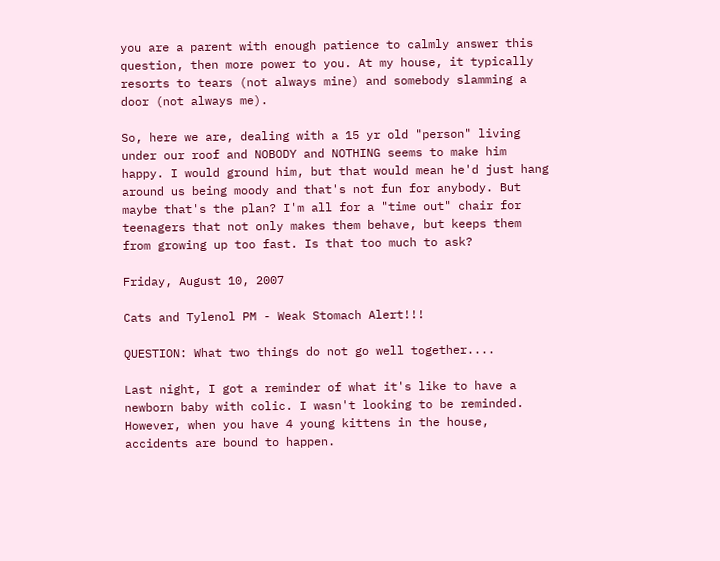you are a parent with enough patience to calmly answer this question, then more power to you. At my house, it typically resorts to tears (not always mine) and somebody slamming a door (not always me).

So, here we are, dealing with a 15 yr old "person" living under our roof and NOBODY and NOTHING seems to make him happy. I would ground him, but that would mean he'd just hang around us being moody and that's not fun for anybody. But maybe that's the plan? I'm all for a "time out" chair for teenagers that not only makes them behave, but keeps them from growing up too fast. Is that too much to ask?

Friday, August 10, 2007

Cats and Tylenol PM - Weak Stomach Alert!!!

QUESTION: What two things do not go well together....

Last night, I got a reminder of what it's like to have a newborn baby with colic. I wasn't looking to be reminded. However, when you have 4 young kittens in the house, accidents are bound to happen.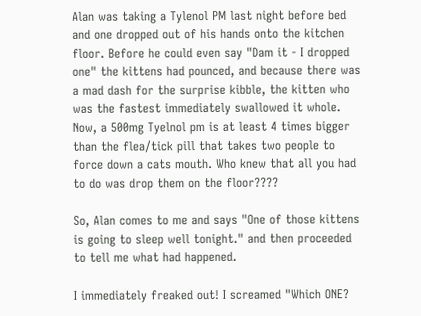Alan was taking a Tylenol PM last night before bed and one dropped out of his hands onto the kitchen floor. Before he could even say "Dam it - I dropped one" the kittens had pounced, and because there was a mad dash for the surprise kibble, the kitten who was the fastest immediately swallowed it whole. Now, a 500mg Tyelnol pm is at least 4 times bigger than the flea/tick pill that takes two people to force down a cats mouth. Who knew that all you had to do was drop them on the floor????

So, Alan comes to me and says "One of those kittens is going to sleep well tonight." and then proceeded to tell me what had happened.

I immediately freaked out! I screamed "Which ONE?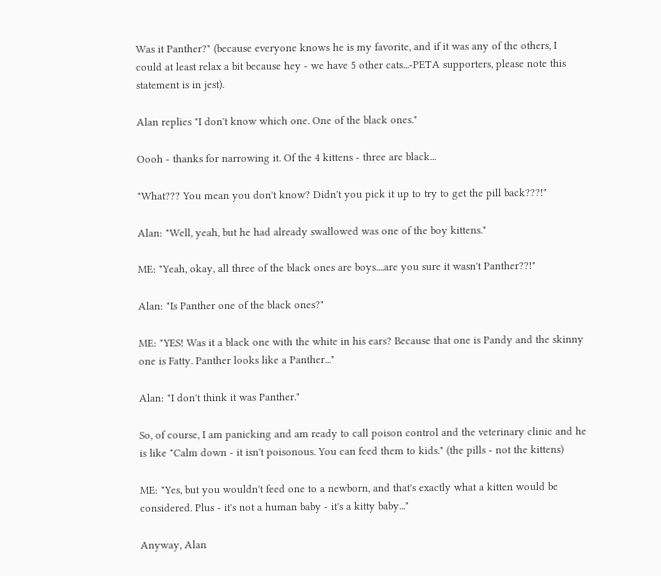Was it Panther?" (because everyone knows he is my favorite, and if it was any of the others, I could at least relax a bit because hey - we have 5 other cats...-PETA supporters, please note this statement is in jest).

Alan replies "I don't know which one. One of the black ones."

Oooh - thanks for narrowing it. Of the 4 kittens - three are black...

"What??? You mean you don't know? Didn't you pick it up to try to get the pill back???!"

Alan: "Well, yeah, but he had already swallowed was one of the boy kittens."

ME: "Yeah, okay, all three of the black ones are boys....are you sure it wasn't Panther??!"

Alan: "Is Panther one of the black ones?"

ME: "YES! Was it a black one with the white in his ears? Because that one is Pandy and the skinny one is Fatty. Panther looks like a Panther..."

Alan: "I don't think it was Panther."

So, of course, I am panicking and am ready to call poison control and the veterinary clinic and he is like "Calm down - it isn't poisonous. You can feed them to kids." (the pills - not the kittens)

ME: "Yes, but you wouldn't feed one to a newborn, and that's exactly what a kitten would be considered. Plus - it's not a human baby - it's a kitty baby..."

Anyway, Alan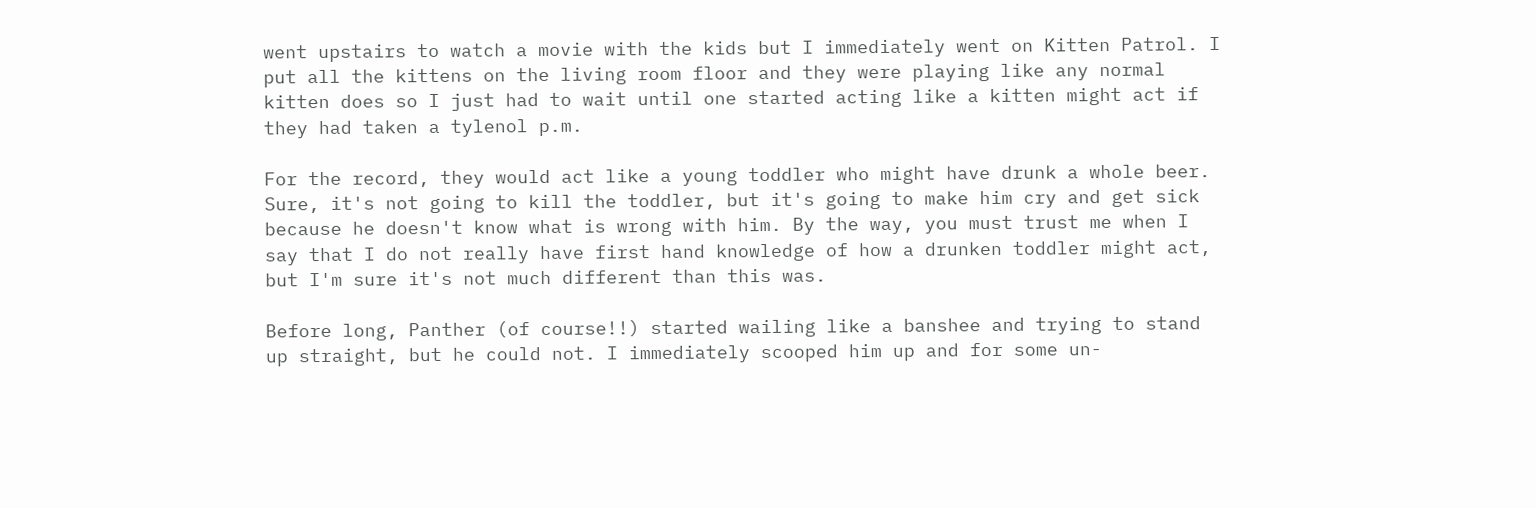went upstairs to watch a movie with the kids but I immediately went on Kitten Patrol. I put all the kittens on the living room floor and they were playing like any normal kitten does so I just had to wait until one started acting like a kitten might act if they had taken a tylenol p.m.

For the record, they would act like a young toddler who might have drunk a whole beer. Sure, it's not going to kill the toddler, but it's going to make him cry and get sick because he doesn't know what is wrong with him. By the way, you must trust me when I say that I do not really have first hand knowledge of how a drunken toddler might act, but I'm sure it's not much different than this was.

Before long, Panther (of course!!) started wailing like a banshee and trying to stand up straight, but he could not. I immediately scooped him up and for some un-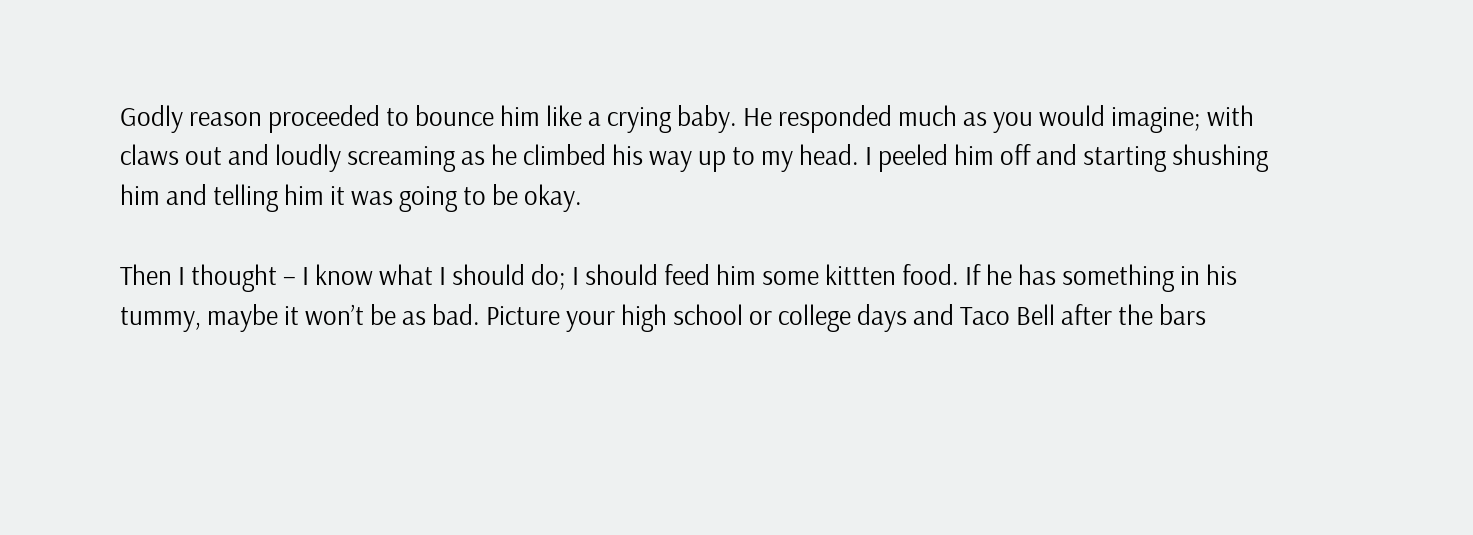Godly reason proceeded to bounce him like a crying baby. He responded much as you would imagine; with claws out and loudly screaming as he climbed his way up to my head. I peeled him off and starting shushing him and telling him it was going to be okay.

Then I thought – I know what I should do; I should feed him some kittten food. If he has something in his tummy, maybe it won’t be as bad. Picture your high school or college days and Taco Bell after the bars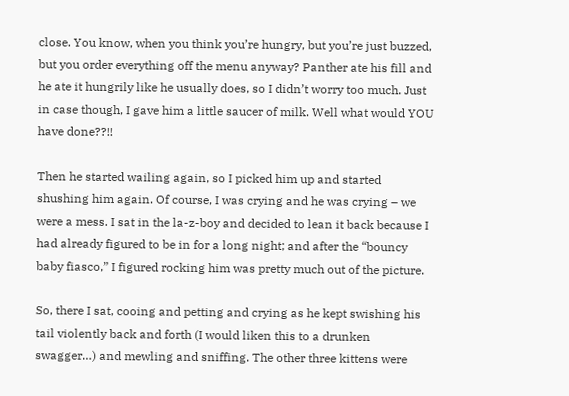close. You know, when you think you’re hungry, but you’re just buzzed, but you order everything off the menu anyway? Panther ate his fill and he ate it hungrily like he usually does, so I didn’t worry too much. Just in case though, I gave him a little saucer of milk. Well what would YOU have done??!!

Then he started wailing again, so I picked him up and started shushing him again. Of course, I was crying and he was crying – we were a mess. I sat in the la-z-boy and decided to lean it back because I had already figured to be in for a long night; and after the “bouncy baby fiasco,” I figured rocking him was pretty much out of the picture.

So, there I sat, cooing and petting and crying as he kept swishing his tail violently back and forth (I would liken this to a drunken swagger…) and mewling and sniffing. The other three kittens were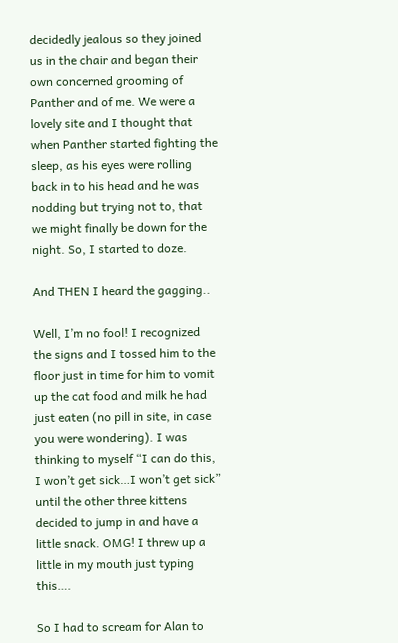decidedly jealous so they joined us in the chair and began their own concerned grooming of Panther and of me. We were a lovely site and I thought that when Panther started fighting the sleep, as his eyes were rolling back in to his head and he was nodding but trying not to, that we might finally be down for the night. So, I started to doze.

And THEN I heard the gagging..

Well, I’m no fool! I recognized the signs and I tossed him to the floor just in time for him to vomit up the cat food and milk he had just eaten (no pill in site, in case you were wondering). I was thinking to myself “I can do this, I won’t get sick…I won’t get sick” until the other three kittens decided to jump in and have a little snack. OMG! I threw up a little in my mouth just typing this….

So I had to scream for Alan to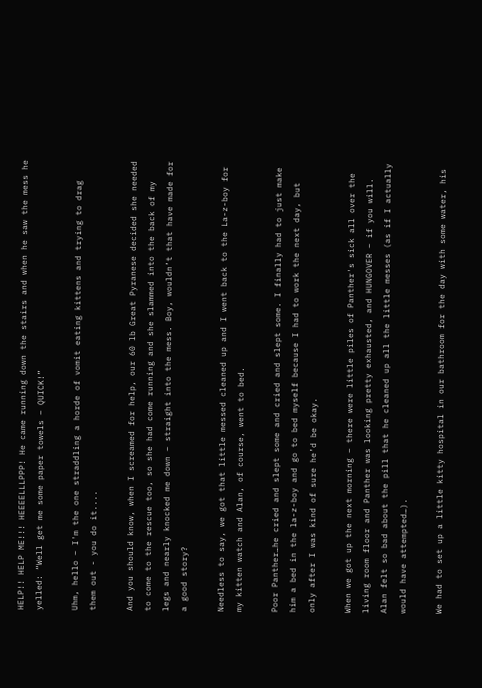HELP!! HELP ME!!! HEEEELLLPPP! He came running down the stairs and when he saw the mess he yelled: “Well get me some paper towels – QUICK!”

Uhm, hello – I'm the one straddling a horde of vomit eating kittens and trying to drag them out - you do it....

And you should know, when I screamed for help, our 60 lb Great Pyranese decided she needed to come to the rescue too, so she had come running and she slammed into the back of my legs and nearly knocked me down – straight into the mess. Boy, wouldn’t that have made for a good story?

Needless to say, we got that little messed cleaned up and I went back to the La-z-boy for my kitten watch and Alan, of course, went to bed.

Poor Panther…he cried and slept some and cried and slept some. I finally had to just make him a bed in the la-z-boy and go to bed myself because I had to work the next day, but only after I was kind of sure he’d be okay.

When we got up the next morning – there were little piles of Panther's sick all over the living room floor and Panther was looking pretty exhausted, and HUNGOVER – if you will. Alan felt so bad about the pill that he cleaned up all the little messes (as if I actually would have attempted…).

We had to set up a little kitty hospital in our bathroom for the day with some water, his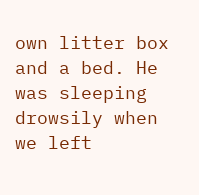own litter box and a bed. He was sleeping drowsily when we left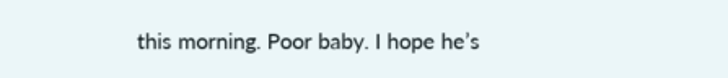this morning. Poor baby. I hope he’s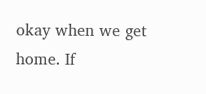okay when we get home. If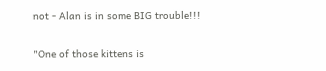not - Alan is in some BIG trouble!!!

"One of those kittens is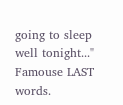going to sleep well tonight..." Famouse LAST words.